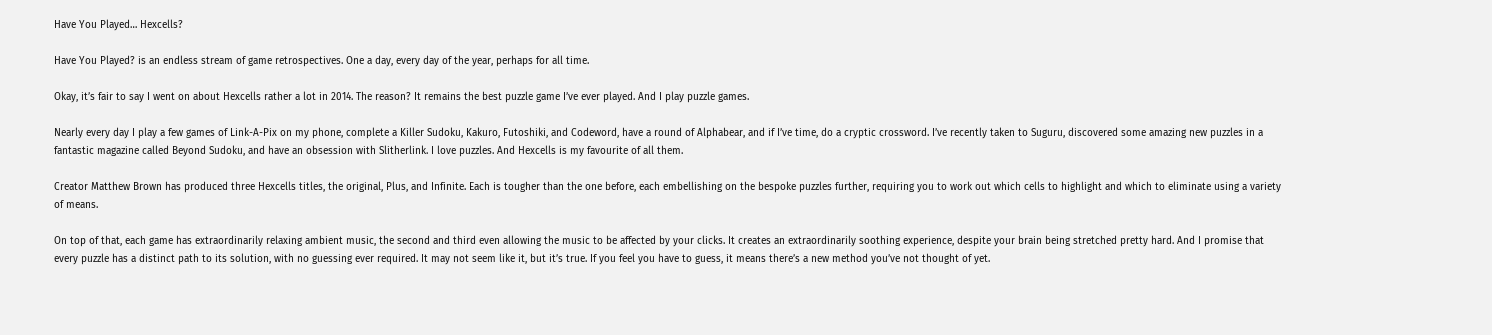Have You Played… Hexcells?

Have You Played? is an endless stream of game retrospectives. One a day, every day of the year, perhaps for all time.

Okay, it’s fair to say I went on about Hexcells rather a lot in 2014. The reason? It remains the best puzzle game I’ve ever played. And I play puzzle games.

Nearly every day I play a few games of Link-A-Pix on my phone, complete a Killer Sudoku, Kakuro, Futoshiki, and Codeword, have a round of Alphabear, and if I’ve time, do a cryptic crossword. I’ve recently taken to Suguru, discovered some amazing new puzzles in a fantastic magazine called Beyond Sudoku, and have an obsession with Slitherlink. I love puzzles. And Hexcells is my favourite of all them.

Creator Matthew Brown has produced three Hexcells titles, the original, Plus, and Infinite. Each is tougher than the one before, each embellishing on the bespoke puzzles further, requiring you to work out which cells to highlight and which to eliminate using a variety of means.

On top of that, each game has extraordinarily relaxing ambient music, the second and third even allowing the music to be affected by your clicks. It creates an extraordinarily soothing experience, despite your brain being stretched pretty hard. And I promise that every puzzle has a distinct path to its solution, with no guessing ever required. It may not seem like it, but it’s true. If you feel you have to guess, it means there’s a new method you’ve not thought of yet.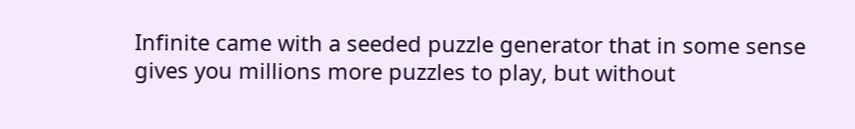Infinite came with a seeded puzzle generator that in some sense gives you millions more puzzles to play, but without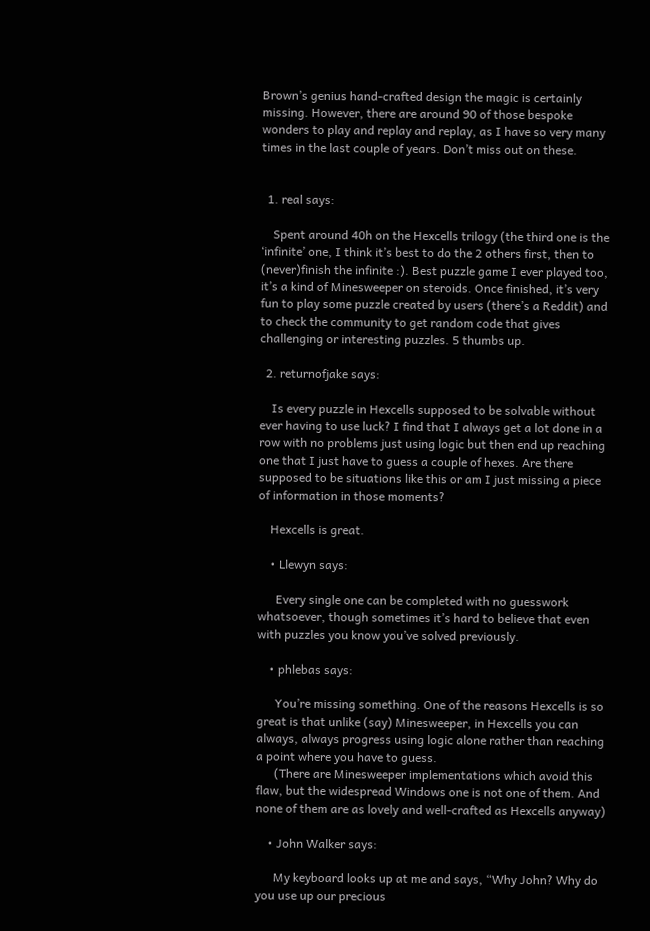Brown’s genius hand-crafted design the magic is certainly missing. However, there are around 90 of those bespoke wonders to play and replay and replay, as I have so very many times in the last couple of years. Don’t miss out on these.


  1. real says:

    Spent around 40h on the Hexcells trilogy (the third one is the ‘infinite’ one, I think it’s best to do the 2 others first, then to (never)finish the infinite :). Best puzzle game I ever played too, it’s a kind of Minesweeper on steroids. Once finished, it’s very fun to play some puzzle created by users (there’s a Reddit) and to check the community to get random code that gives challenging or interesting puzzles. 5 thumbs up.

  2. returnofjake says:

    Is every puzzle in Hexcells supposed to be solvable without ever having to use luck? I find that I always get a lot done in a row with no problems just using logic but then end up reaching one that I just have to guess a couple of hexes. Are there supposed to be situations like this or am I just missing a piece of information in those moments?

    Hexcells is great.

    • Llewyn says:

      Every single one can be completed with no guesswork whatsoever, though sometimes it’s hard to believe that even with puzzles you know you’ve solved previously.

    • phlebas says:

      You’re missing something. One of the reasons Hexcells is so great is that unlike (say) Minesweeper, in Hexcells you can always, always progress using logic alone rather than reaching a point where you have to guess.
      (There are Minesweeper implementations which avoid this flaw, but the widespread Windows one is not one of them. And none of them are as lovely and well-crafted as Hexcells anyway)

    • John Walker says:

      My keyboard looks up at me and says, “Why John? Why do you use up our precious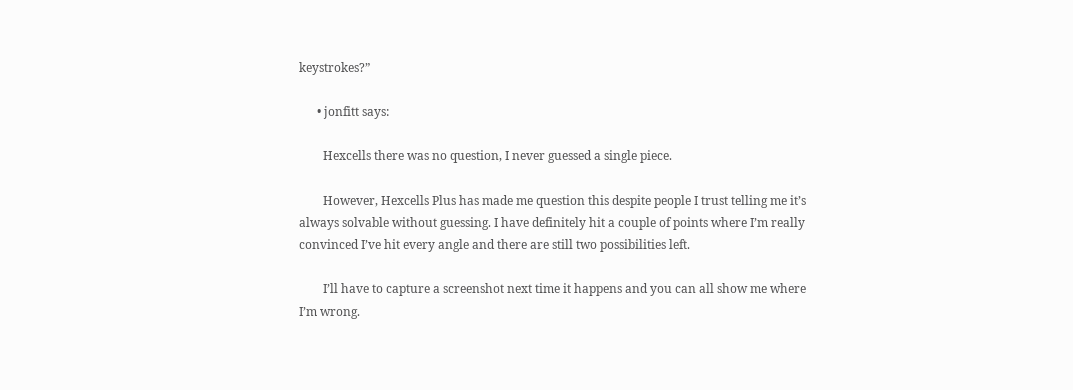keystrokes?”

      • jonfitt says:

        Hexcells there was no question, I never guessed a single piece.

        However, Hexcells Plus has made me question this despite people I trust telling me it’s always solvable without guessing. I have definitely hit a couple of points where I’m really convinced I’ve hit every angle and there are still two possibilities left.

        I’ll have to capture a screenshot next time it happens and you can all show me where I’m wrong.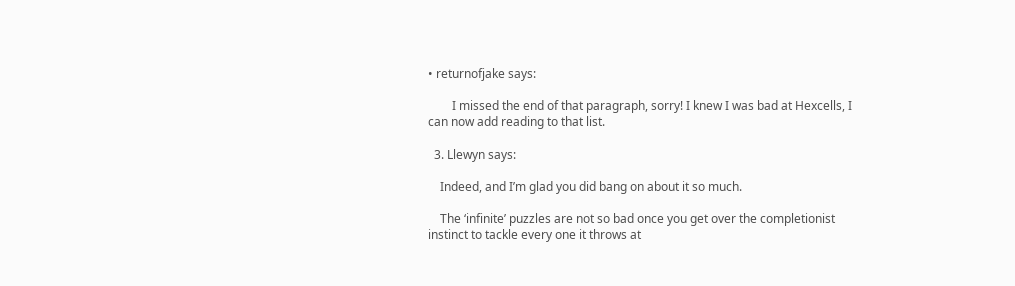• returnofjake says:

        I missed the end of that paragraph, sorry! I knew I was bad at Hexcells, I can now add reading to that list.

  3. Llewyn says:

    Indeed, and I’m glad you did bang on about it so much.

    The ‘infinite’ puzzles are not so bad once you get over the completionist instinct to tackle every one it throws at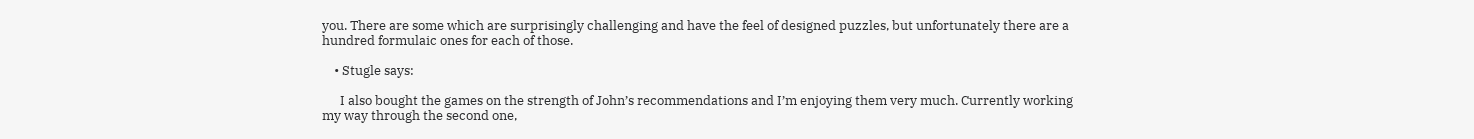you. There are some which are surprisingly challenging and have the feel of designed puzzles, but unfortunately there are a hundred formulaic ones for each of those.

    • Stugle says:

      I also bought the games on the strength of John’s recommendations and I’m enjoying them very much. Currently working my way through the second one,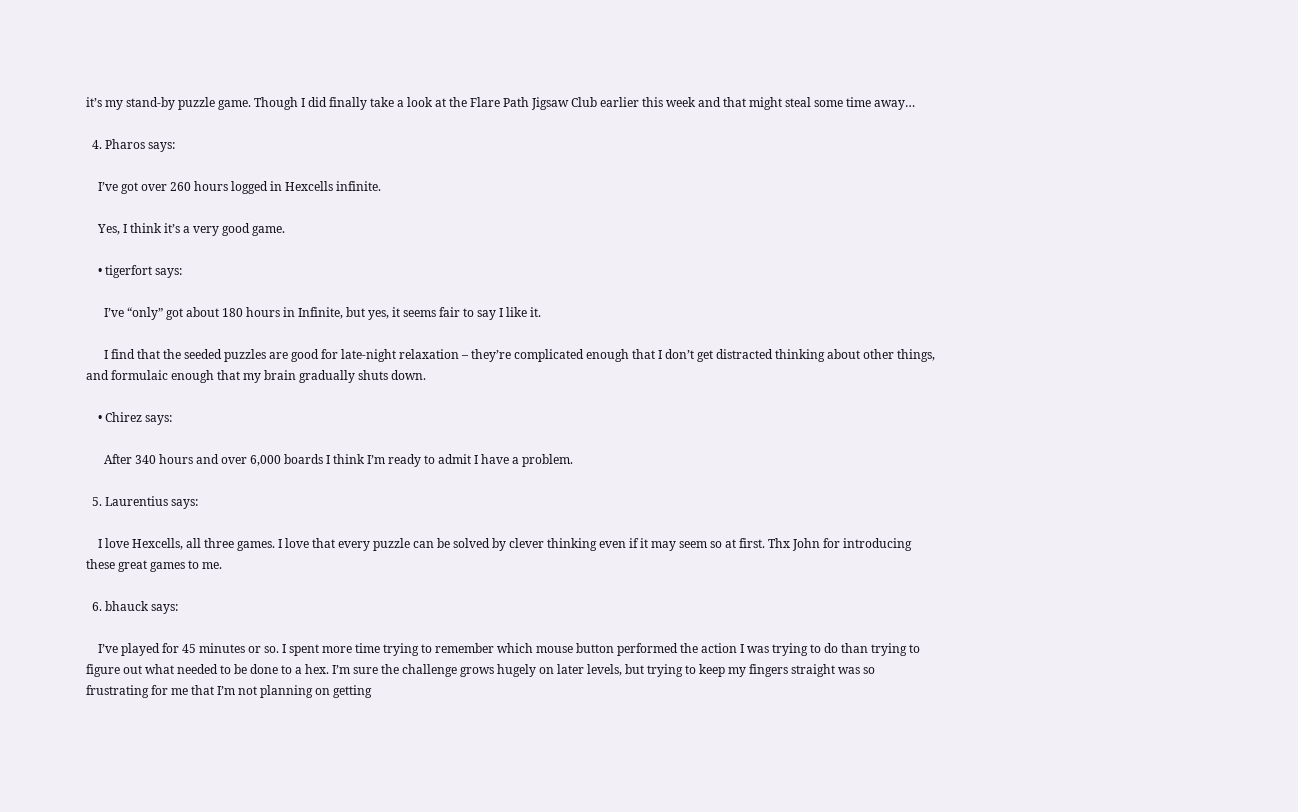it’s my stand-by puzzle game. Though I did finally take a look at the Flare Path Jigsaw Club earlier this week and that might steal some time away…

  4. Pharos says:

    I’ve got over 260 hours logged in Hexcells infinite.

    Yes, I think it’s a very good game.

    • tigerfort says:

      I’ve “only” got about 180 hours in Infinite, but yes, it seems fair to say I like it.

      I find that the seeded puzzles are good for late-night relaxation – they’re complicated enough that I don’t get distracted thinking about other things, and formulaic enough that my brain gradually shuts down.

    • Chirez says:

      After 340 hours and over 6,000 boards I think I’m ready to admit I have a problem.

  5. Laurentius says:

    I love Hexcells, all three games. I love that every puzzle can be solved by clever thinking even if it may seem so at first. Thx John for introducing these great games to me.

  6. bhauck says:

    I’ve played for 45 minutes or so. I spent more time trying to remember which mouse button performed the action I was trying to do than trying to figure out what needed to be done to a hex. I’m sure the challenge grows hugely on later levels, but trying to keep my fingers straight was so frustrating for me that I’m not planning on getting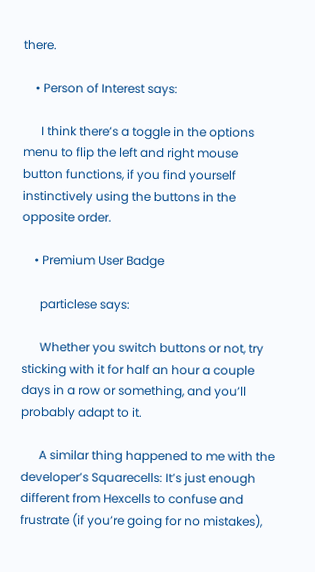there.

    • Person of Interest says:

      I think there’s a toggle in the options menu to flip the left and right mouse button functions, if you find yourself instinctively using the buttons in the opposite order.

    • Premium User Badge

      particlese says:

      Whether you switch buttons or not, try sticking with it for half an hour a couple days in a row or something, and you’ll probably adapt to it.

      A similar thing happened to me with the developer’s Squarecells: It’s just enough different from Hexcells to confuse and frustrate (if you’re going for no mistakes),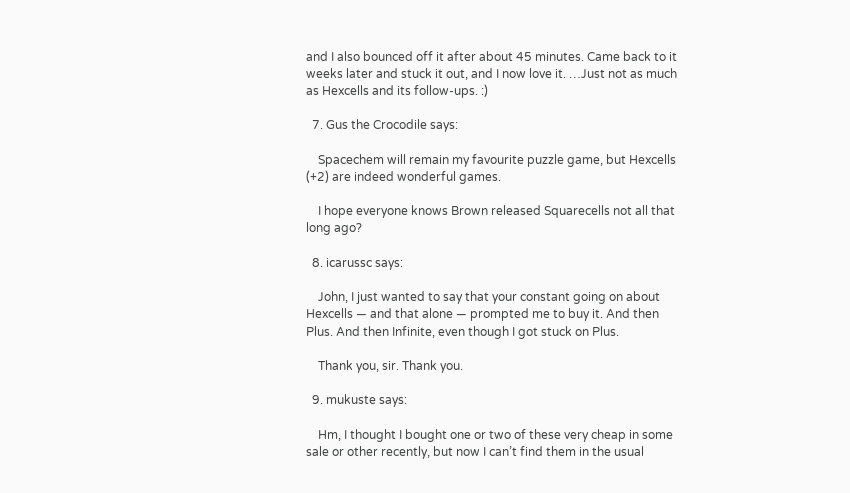and I also bounced off it after about 45 minutes. Came back to it weeks later and stuck it out, and I now love it. …Just not as much as Hexcells and its follow-ups. :)

  7. Gus the Crocodile says:

    Spacechem will remain my favourite puzzle game, but Hexcells (+2) are indeed wonderful games.

    I hope everyone knows Brown released Squarecells not all that long ago?

  8. icarussc says:

    John, I just wanted to say that your constant going on about Hexcells — and that alone — prompted me to buy it. And then Plus. And then Infinite, even though I got stuck on Plus.

    Thank you, sir. Thank you.

  9. mukuste says:

    Hm, I thought I bought one or two of these very cheap in some sale or other recently, but now I can’t find them in the usual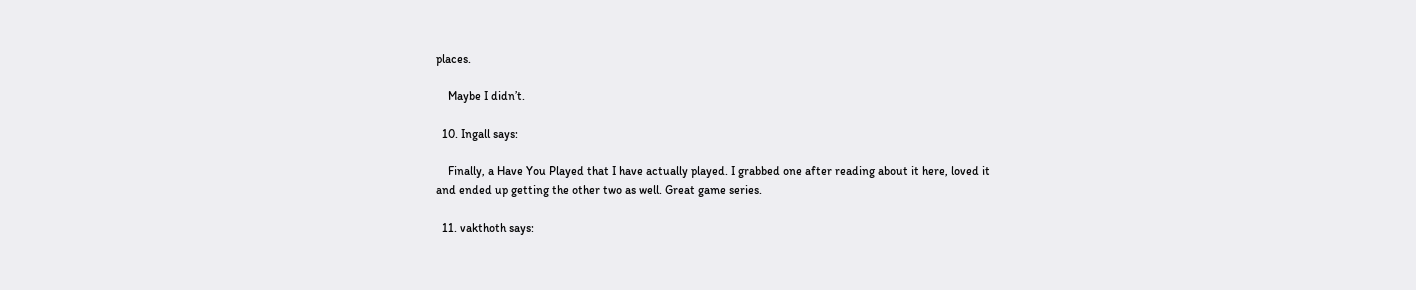places.

    Maybe I didn’t.

  10. Ingall says:

    Finally, a Have You Played that I have actually played. I grabbed one after reading about it here, loved it and ended up getting the other two as well. Great game series.

  11. vakthoth says: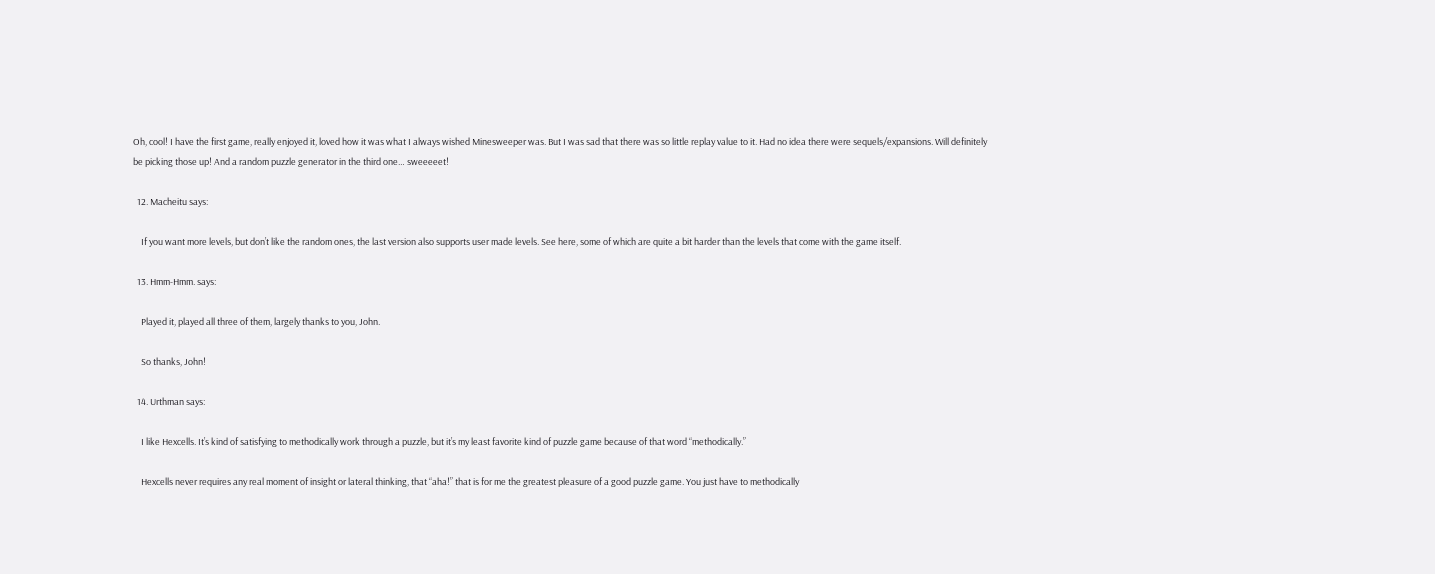Oh, cool! I have the first game, really enjoyed it, loved how it was what I always wished Minesweeper was. But I was sad that there was so little replay value to it. Had no idea there were sequels/expansions. Will definitely be picking those up! And a random puzzle generator in the third one… sweeeeet!

  12. Macheitu says:

    If you want more levels, but don’t like the random ones, the last version also supports user made levels. See here, some of which are quite a bit harder than the levels that come with the game itself.

  13. Hmm-Hmm. says:

    Played it, played all three of them, largely thanks to you, John.

    So thanks, John!

  14. Urthman says:

    I like Hexcells. It’s kind of satisfying to methodically work through a puzzle, but it’s my least favorite kind of puzzle game because of that word “methodically.”

    Hexcells never requires any real moment of insight or lateral thinking, that “aha!” that is for me the greatest pleasure of a good puzzle game. You just have to methodically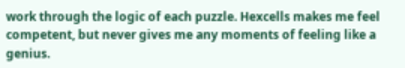work through the logic of each puzzle. Hexcells makes me feel competent, but never gives me any moments of feeling like a genius.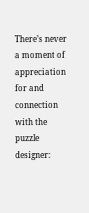There’s never a moment of appreciation for and connection with the puzzle designer: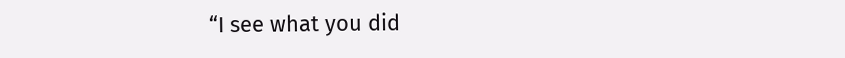“I see what you did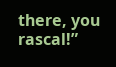there, you rascal!”